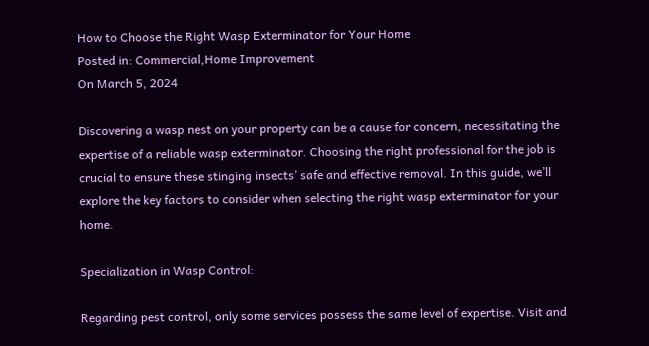How to Choose the Right Wasp Exterminator for Your Home
Posted in: Commercial,Home Improvement
On March 5, 2024

Discovering a wasp nest on your property can be a cause for concern, necessitating the expertise of a reliable wasp exterminator. Choosing the right professional for the job is crucial to ensure these stinging insects’ safe and effective removal. In this guide, we’ll explore the key factors to consider when selecting the right wasp exterminator for your home.

Specialization in Wasp Control:

Regarding pest control, only some services possess the same level of expertise. Visit and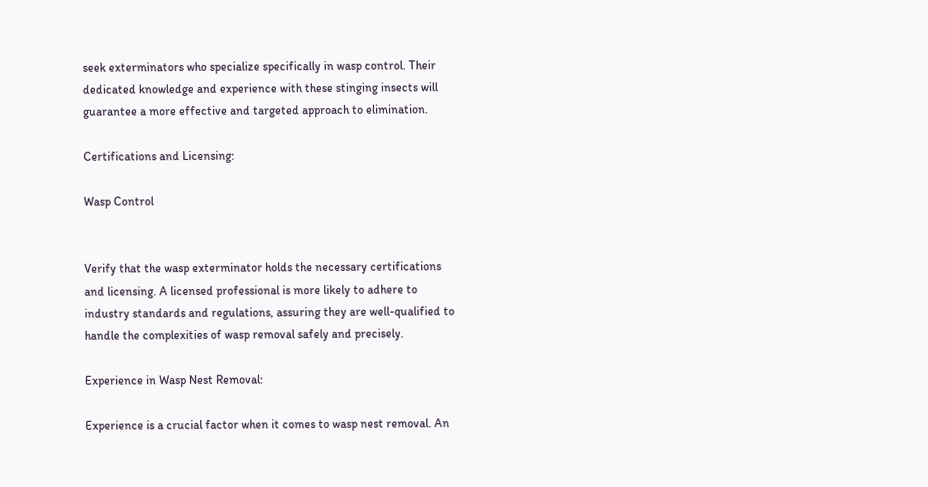seek exterminators who specialize specifically in wasp control. Their dedicated knowledge and experience with these stinging insects will guarantee a more effective and targeted approach to elimination.

Certifications and Licensing:

Wasp Control


Verify that the wasp exterminator holds the necessary certifications and licensing. A licensed professional is more likely to adhere to industry standards and regulations, assuring they are well-qualified to handle the complexities of wasp removal safely and precisely.

Experience in Wasp Nest Removal:

Experience is a crucial factor when it comes to wasp nest removal. An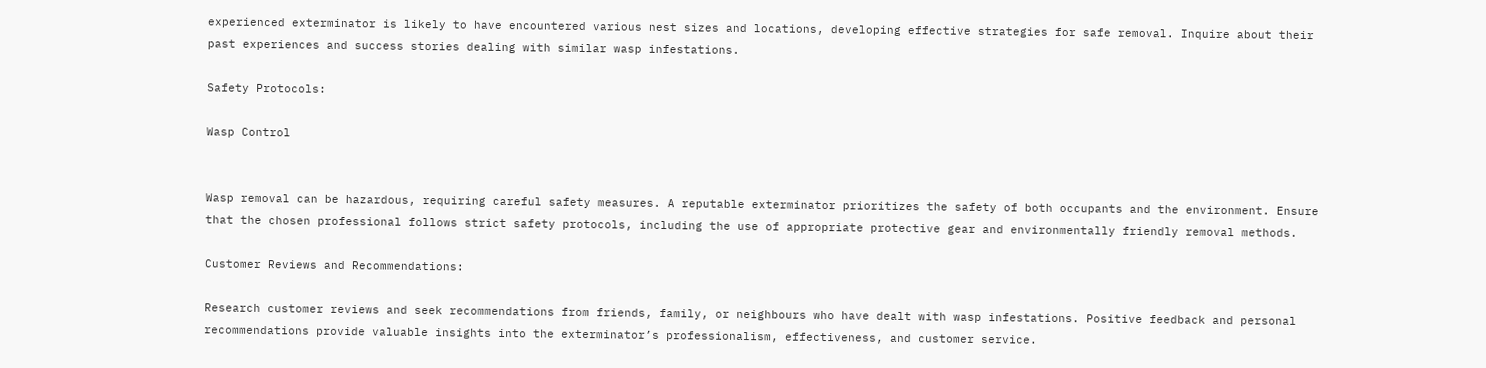experienced exterminator is likely to have encountered various nest sizes and locations, developing effective strategies for safe removal. Inquire about their past experiences and success stories dealing with similar wasp infestations.

Safety Protocols:

Wasp Control


Wasp removal can be hazardous, requiring careful safety measures. A reputable exterminator prioritizes the safety of both occupants and the environment. Ensure that the chosen professional follows strict safety protocols, including the use of appropriate protective gear and environmentally friendly removal methods.

Customer Reviews and Recommendations:

Research customer reviews and seek recommendations from friends, family, or neighbours who have dealt with wasp infestations. Positive feedback and personal recommendations provide valuable insights into the exterminator’s professionalism, effectiveness, and customer service.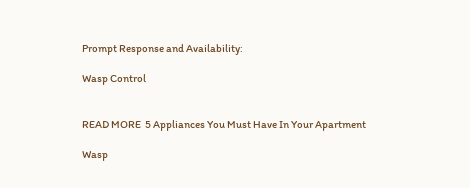Prompt Response and Availability:

Wasp Control


READ MORE  5 Appliances You Must Have In Your Apartment

Wasp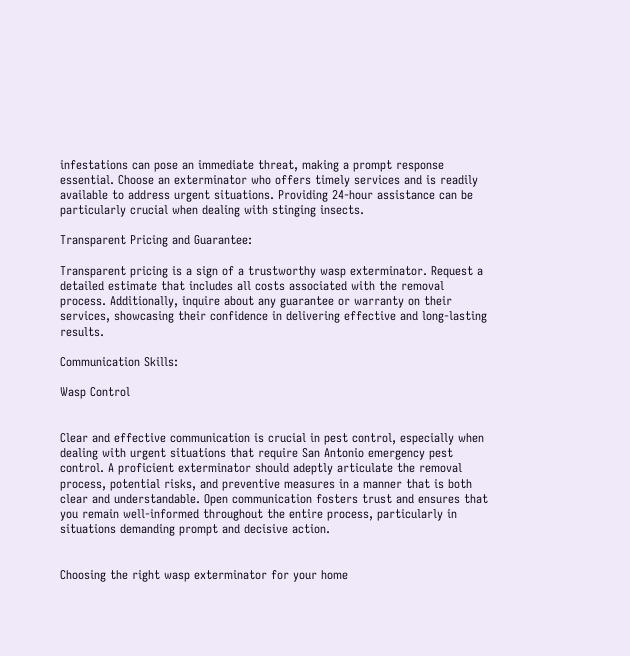infestations can pose an immediate threat, making a prompt response essential. Choose an exterminator who offers timely services and is readily available to address urgent situations. Providing 24-hour assistance can be particularly crucial when dealing with stinging insects.

Transparent Pricing and Guarantee:

Transparent pricing is a sign of a trustworthy wasp exterminator. Request a detailed estimate that includes all costs associated with the removal process. Additionally, inquire about any guarantee or warranty on their services, showcasing their confidence in delivering effective and long-lasting results.

Communication Skills:

Wasp Control


Clear and effective communication is crucial in pest control, especially when dealing with urgent situations that require San Antonio emergency pest control. A proficient exterminator should adeptly articulate the removal process, potential risks, and preventive measures in a manner that is both clear and understandable. Open communication fosters trust and ensures that you remain well-informed throughout the entire process, particularly in situations demanding prompt and decisive action.


Choosing the right wasp exterminator for your home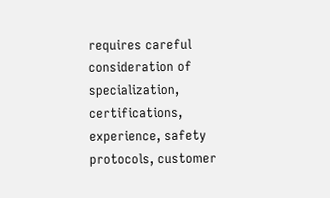requires careful consideration of specialization, certifications, experience, safety protocols, customer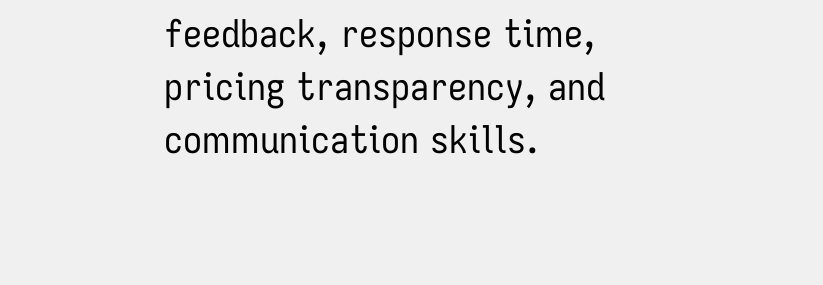feedback, response time, pricing transparency, and communication skills.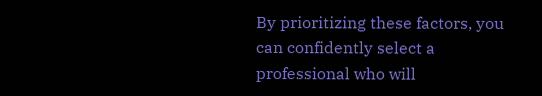By prioritizing these factors, you can confidently select a professional who will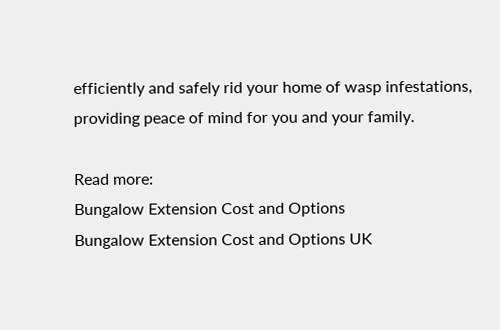efficiently and safely rid your home of wasp infestations, providing peace of mind for you and your family.

Read more:
Bungalow Extension Cost and Options
Bungalow Extension Cost and Options UK